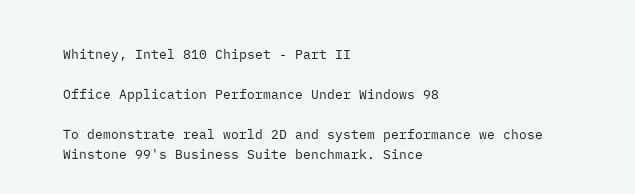Whitney, Intel 810 Chipset - Part II

Office Application Performance Under Windows 98

To demonstrate real world 2D and system performance we chose Winstone 99's Business Suite benchmark. Since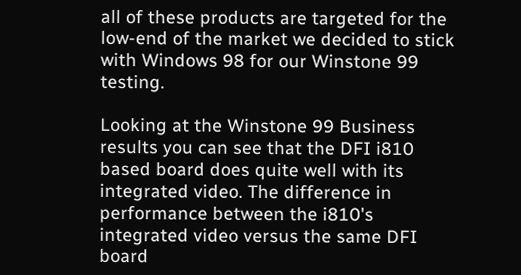all of these products are targeted for the low-end of the market we decided to stick with Windows 98 for our Winstone 99 testing.

Looking at the Winstone 99 Business results you can see that the DFI i810 based board does quite well with its integrated video. The difference in performance between the i810's integrated video versus the same DFI board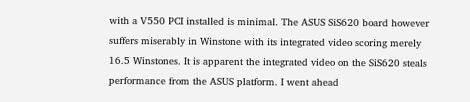with a V550 PCI installed is minimal. The ASUS SiS620 board however suffers miserably in Winstone with its integrated video scoring merely 16.5 Winstones. It is apparent the integrated video on the SiS620 steals performance from the ASUS platform. I went ahead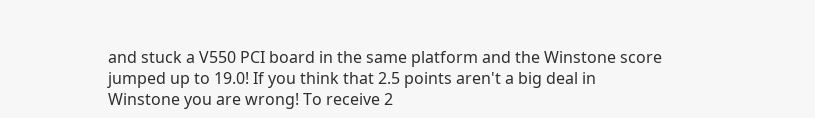and stuck a V550 PCI board in the same platform and the Winstone score jumped up to 19.0! If you think that 2.5 points aren't a big deal in Winstone you are wrong! To receive 2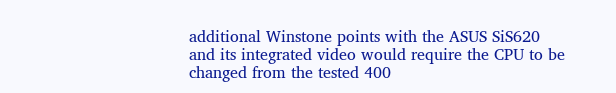additional Winstone points with the ASUS SiS620 and its integrated video would require the CPU to be changed from the tested 400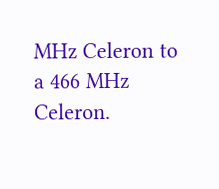MHz Celeron to a 466 MHz Celeron.